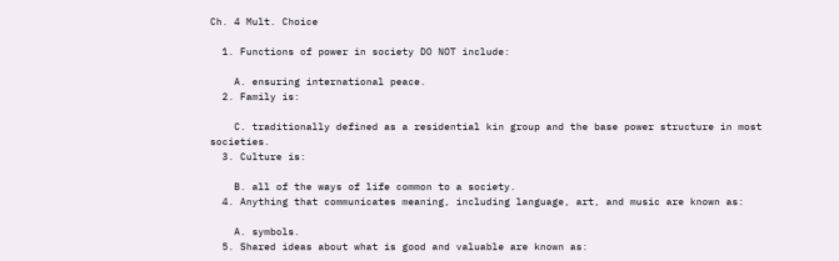Ch. 4 Mult. Choice

  1. Functions of power in society DO NOT include:

    A. ensuring international peace.
  2. Family is:

    C. traditionally defined as a residential kin group and the base power structure in most societies.
  3. Culture is:

    B. all of the ways of life common to a society.
  4. Anything that communicates meaning, including language, art, and music are known as:

    A. symbols.
  5. Shared ideas about what is good and valuable are known as: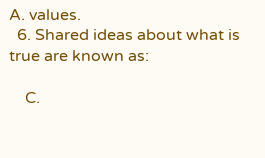A. values.
  6. Shared ideas about what is true are known as:

    C.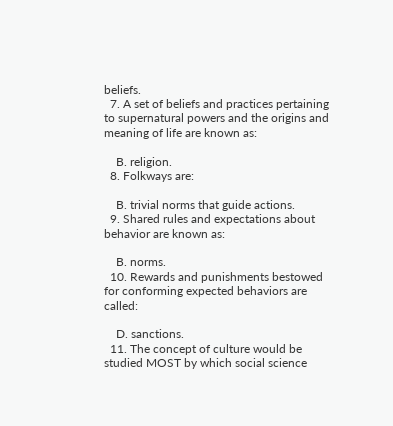beliefs.
  7. A set of beliefs and practices pertaining to supernatural powers and the origins and meaning of life are known as:

    B. religion.
  8. Folkways are:

    B. trivial norms that guide actions.
  9. Shared rules and expectations about behavior are known as:

    B. norms.
  10. Rewards and punishments bestowed for conforming expected behaviors are called:

    D. sanctions.
  11. The concept of culture would be studied MOST by which social science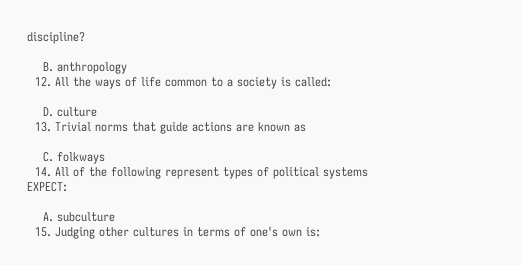discipline?

    B. anthropology
  12. All the ways of life common to a society is called:

    D. culture
  13. Trivial norms that guide actions are known as

    C. folkways
  14. All of the following represent types of political systems EXPECT:

    A. subculture
  15. Judging other cultures in terms of one's own is: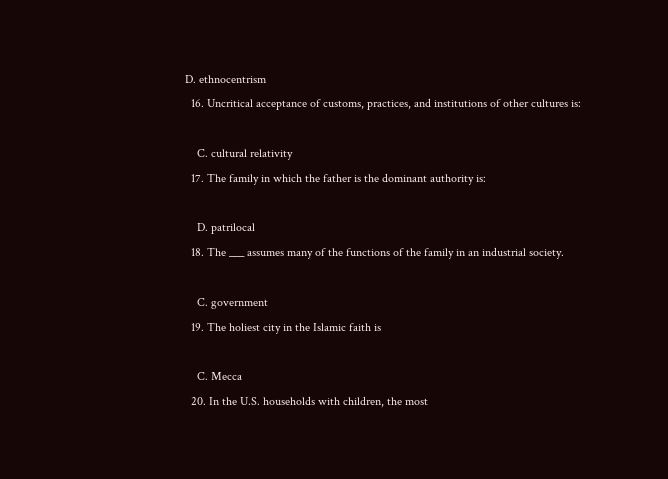D. ethnocentrism
  16. Uncritical acceptance of customs, practices, and institutions of other cultures is:

    C. cultural relativity
  17. The family in which the father is the dominant authority is:

    D. patrilocal
  18. The ___ assumes many of the functions of the family in an industrial society.

    C. government
  19. The holiest city in the Islamic faith is

    C. Mecca
  20. In the U.S. households with children, the most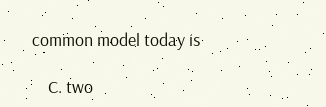common model today is

    C. two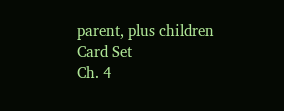parent, plus children
Card Set
Ch. 4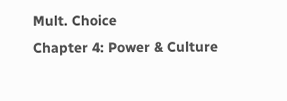Mult. Choice
Chapter 4: Power & Culture